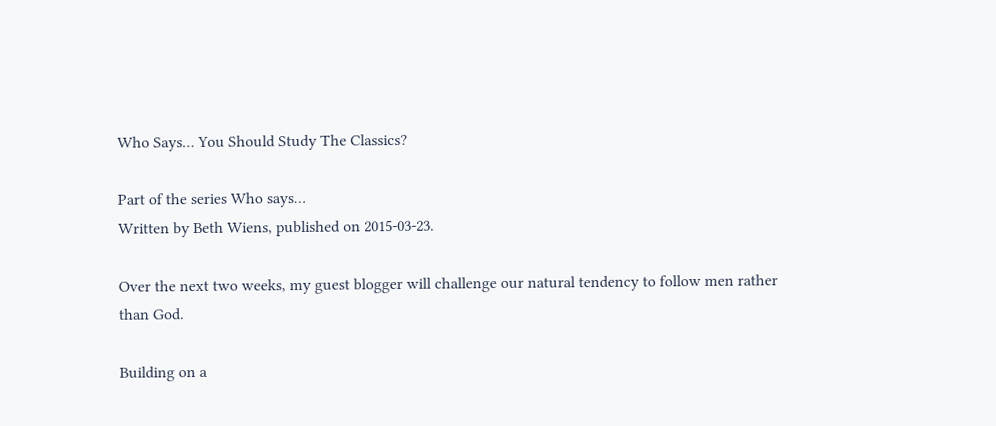Who Says… You Should Study The Classics?

Part of the series Who says…
Written by Beth Wiens, published on 2015-03-23.

Over the next two weeks, my guest blogger will challenge our natural tendency to follow men rather than God.

Building on a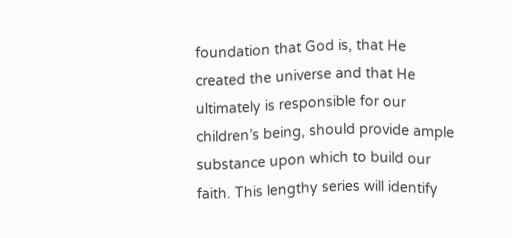foundation that God is, that He created the universe and that He ultimately is responsible for our children’s being, should provide ample substance upon which to build our faith. This lengthy series will identify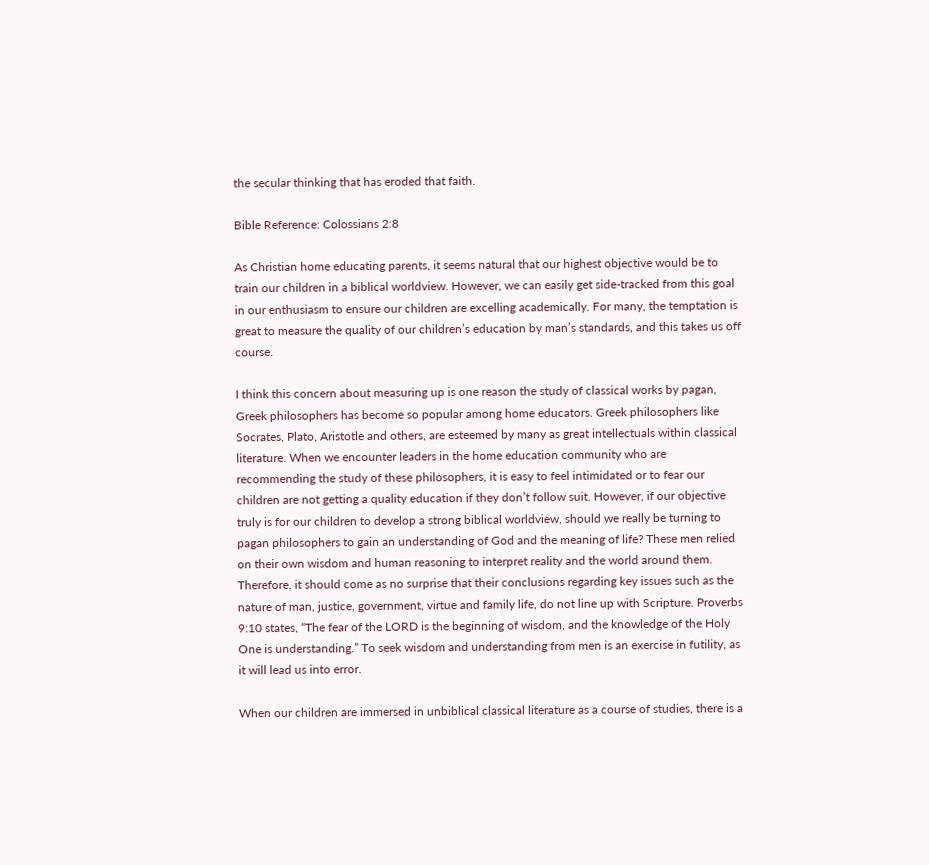the secular thinking that has eroded that faith.

Bible Reference: Colossians 2:8

As Christian home educating parents, it seems natural that our highest objective would be to train our children in a biblical worldview. However, we can easily get side-tracked from this goal in our enthusiasm to ensure our children are excelling academically. For many, the temptation is great to measure the quality of our children’s education by man’s standards, and this takes us off course.

I think this concern about measuring up is one reason the study of classical works by pagan, Greek philosophers has become so popular among home educators. Greek philosophers like Socrates, Plato, Aristotle and others, are esteemed by many as great intellectuals within classical literature. When we encounter leaders in the home education community who are recommending the study of these philosophers, it is easy to feel intimidated or to fear our children are not getting a quality education if they don’t follow suit. However, if our objective truly is for our children to develop a strong biblical worldview, should we really be turning to pagan philosophers to gain an understanding of God and the meaning of life? These men relied on their own wisdom and human reasoning to interpret reality and the world around them. Therefore, it should come as no surprise that their conclusions regarding key issues such as the nature of man, justice, government, virtue and family life, do not line up with Scripture. Proverbs 9:10 states, “The fear of the LORD is the beginning of wisdom, and the knowledge of the Holy One is understanding.” To seek wisdom and understanding from men is an exercise in futility, as it will lead us into error.

When our children are immersed in unbiblical classical literature as a course of studies, there is a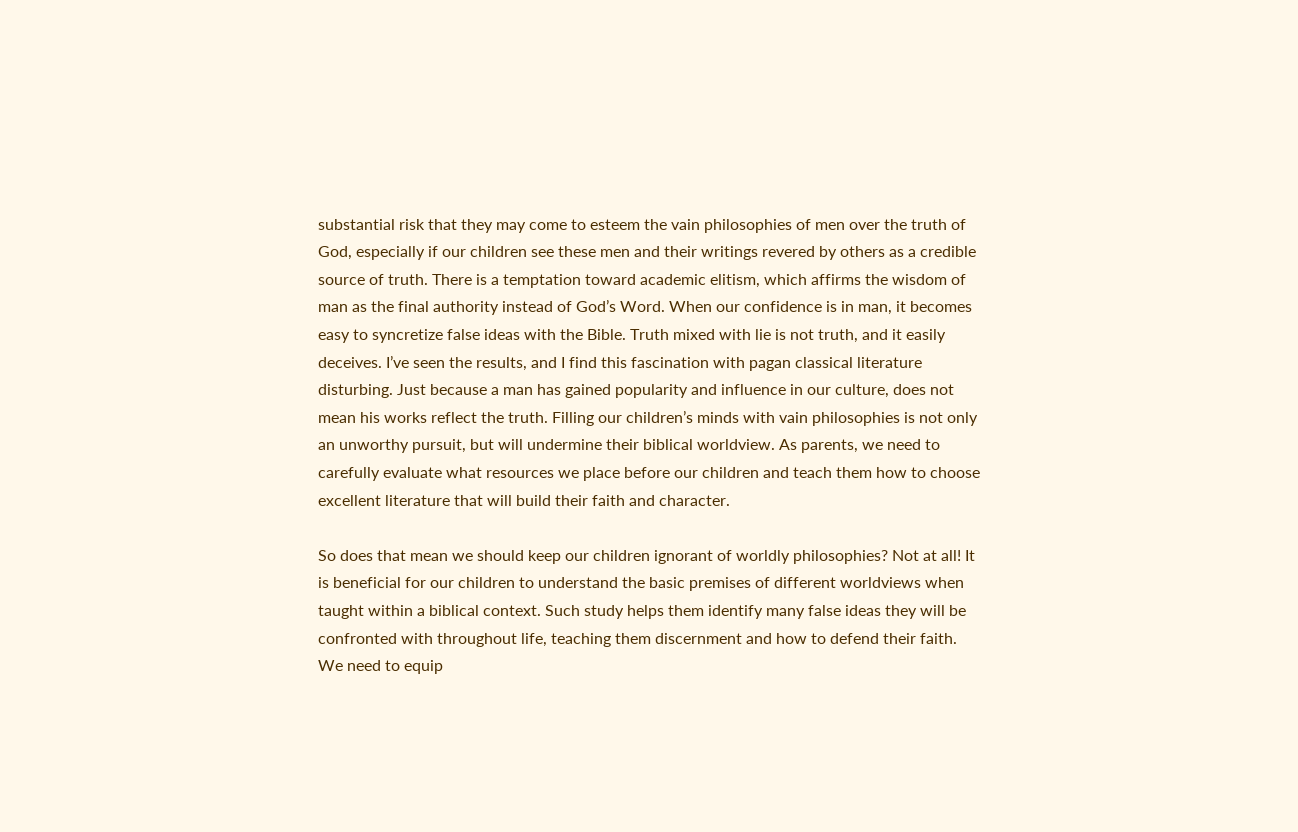substantial risk that they may come to esteem the vain philosophies of men over the truth of God, especially if our children see these men and their writings revered by others as a credible source of truth. There is a temptation toward academic elitism, which affirms the wisdom of man as the final authority instead of God’s Word. When our confidence is in man, it becomes easy to syncretize false ideas with the Bible. Truth mixed with lie is not truth, and it easily deceives. I’ve seen the results, and I find this fascination with pagan classical literature disturbing. Just because a man has gained popularity and influence in our culture, does not mean his works reflect the truth. Filling our children’s minds with vain philosophies is not only an unworthy pursuit, but will undermine their biblical worldview. As parents, we need to carefully evaluate what resources we place before our children and teach them how to choose excellent literature that will build their faith and character.

So does that mean we should keep our children ignorant of worldly philosophies? Not at all! It is beneficial for our children to understand the basic premises of different worldviews when taught within a biblical context. Such study helps them identify many false ideas they will be confronted with throughout life, teaching them discernment and how to defend their faith. We need to equip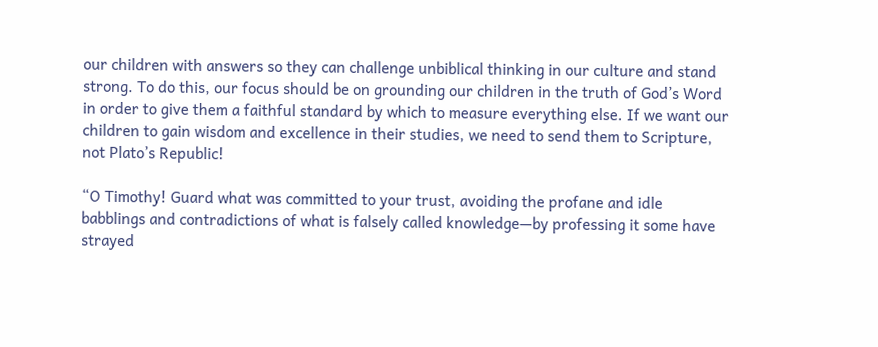our children with answers so they can challenge unbiblical thinking in our culture and stand strong. To do this, our focus should be on grounding our children in the truth of God’s Word in order to give them a faithful standard by which to measure everything else. If we want our children to gain wisdom and excellence in their studies, we need to send them to Scripture, not Plato’s Republic!

“O Timothy! Guard what was committed to your trust, avoiding the profane and idle babblings and contradictions of what is falsely called knowledge—by professing it some have strayed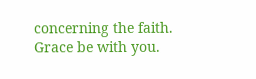concerning the faith. Grace be with you.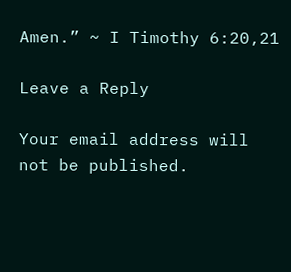Amen.” ~ I Timothy 6:20,21

Leave a Reply

Your email address will not be published.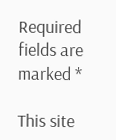Required fields are marked *

This site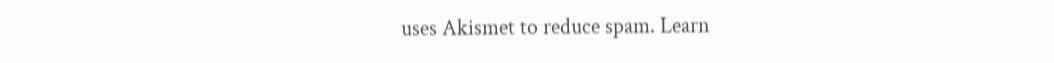uses Akismet to reduce spam. Learn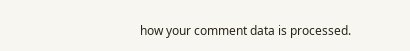how your comment data is processed.